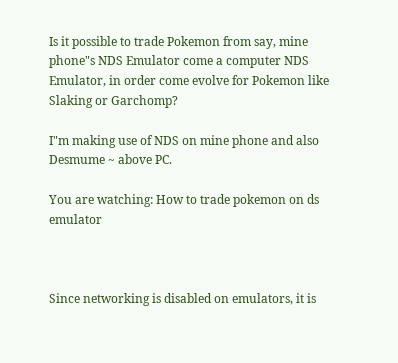Is it possible to trade Pokemon from say, mine phone"s NDS Emulator come a computer NDS Emulator, in order come evolve for Pokemon like Slaking or Garchomp?

I"m making use of NDS on mine phone and also Desmume ~ above PC.

You are watching: How to trade pokemon on ds emulator



Since networking is disabled on emulators, it is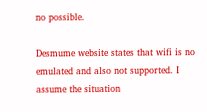no possible.

Desmume website states that wifi is no emulated and also not supported. I assume the situation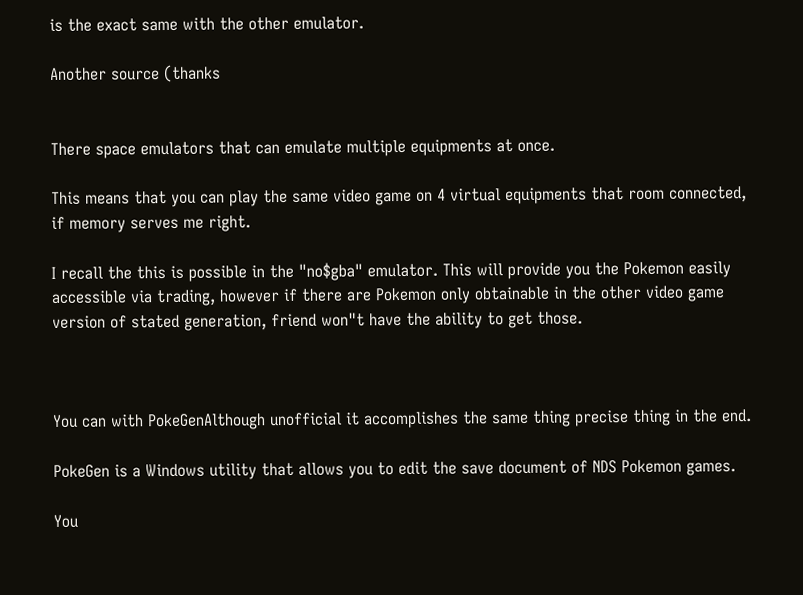is the exact same with the other emulator.

Another source (thanks


There space emulators that can emulate multiple equipments at once.

This means that you can play the same video game on 4 virtual equipments that room connected, if memory serves me right.

I recall the this is possible in the "no$gba" emulator. This will provide you the Pokemon easily accessible via trading, however if there are Pokemon only obtainable in the other video game version of stated generation, friend won"t have the ability to get those.



You can with PokeGenAlthough unofficial it accomplishes the same thing precise thing in the end.

PokeGen is a Windows utility that allows you to edit the save document of NDS Pokemon games.

You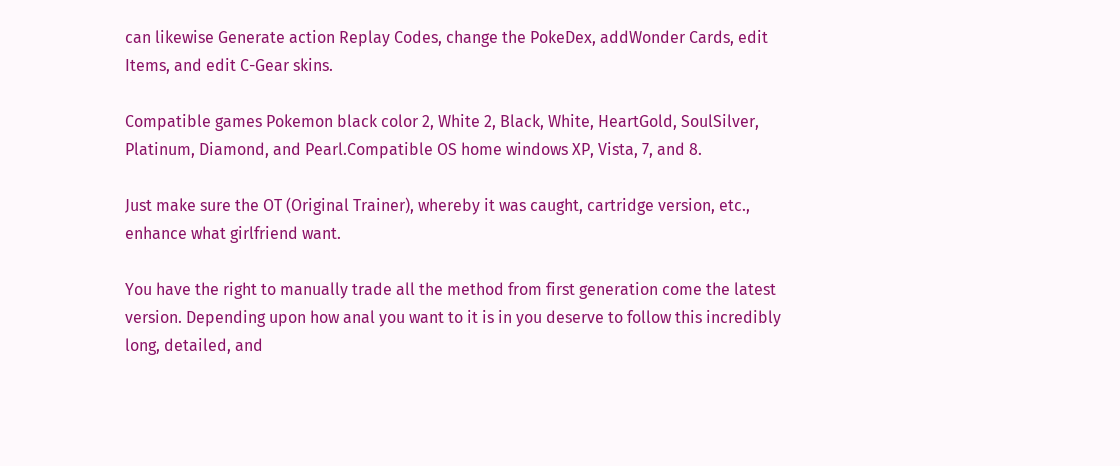can likewise Generate action Replay Codes, change the PokeDex, addWonder Cards, edit Items, and edit C-Gear skins.

Compatible games Pokemon black color 2, White 2, Black, White, HeartGold, SoulSilver, Platinum, Diamond, and Pearl.Compatible OS home windows XP, Vista, 7, and 8.

Just make sure the OT (Original Trainer), whereby it was caught, cartridge version, etc., enhance what girlfriend want.

You have the right to manually trade all the method from first generation come the latest version. Depending upon how anal you want to it is in you deserve to follow this incredibly long, detailed, and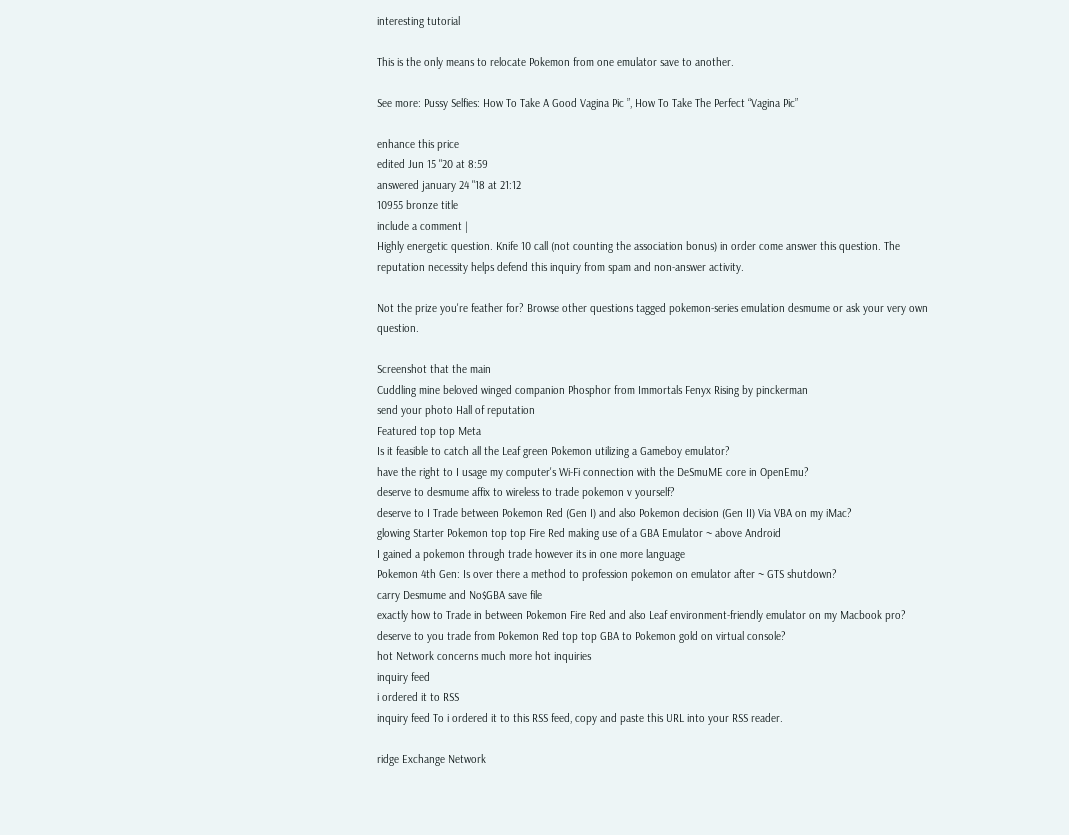interesting tutorial

This is the only means to relocate Pokemon from one emulator save to another.

See more: Pussy Selfies: How To Take A Good Vagina Pic ”, How To Take The Perfect “Vagina Pic”

enhance this price
edited Jun 15 "20 at 8:59
answered january 24 "18 at 21:12
10955 bronze title
include a comment |
Highly energetic question. Knife 10 call (not counting the association bonus) in order come answer this question. The reputation necessity helps defend this inquiry from spam and non-answer activity.

Not the prize you're feather for? Browse other questions tagged pokemon-series emulation desmume or ask your very own question.

Screenshot that the main
Cuddling mine beloved winged companion Phosphor from Immortals Fenyx Rising by pinckerman
send your photo Hall of reputation
Featured top top Meta
Is it feasible to catch all the Leaf green Pokemon utilizing a Gameboy emulator?
have the right to I usage my computer's Wi-Fi connection with the DeSmuME core in OpenEmu?
deserve to desmume affix to wireless to trade pokemon v yourself?
deserve to I Trade between Pokemon Red (Gen I) and also Pokemon decision (Gen II) Via VBA on my iMac?
glowing Starter Pokemon top top Fire Red making use of a GBA Emulator ~ above Android
I gained a pokemon through trade however its in one more language
Pokemon 4th Gen: Is over there a method to profession pokemon on emulator after ~ GTS shutdown?
carry Desmume and No$GBA save file
exactly how to Trade in between Pokemon Fire Red and also Leaf environment-friendly emulator on my Macbook pro?
deserve to you trade from Pokemon Red top top GBA to Pokemon gold on virtual console?
hot Network concerns much more hot inquiries
inquiry feed
i ordered it to RSS
inquiry feed To i ordered it to this RSS feed, copy and paste this URL into your RSS reader.

ridge Exchange Network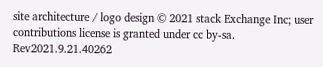site architecture / logo design © 2021 stack Exchange Inc; user contributions license is granted under cc by-sa. Rev2021.9.21.40262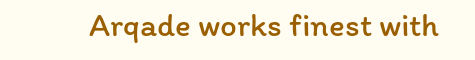Arqade works finest with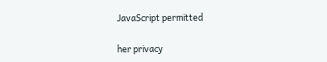JavaScript permitted

her privacy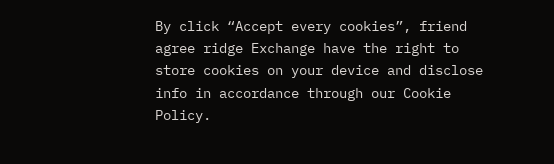By click “Accept every cookies”, friend agree ridge Exchange have the right to store cookies on your device and disclose info in accordance through our Cookie Policy.